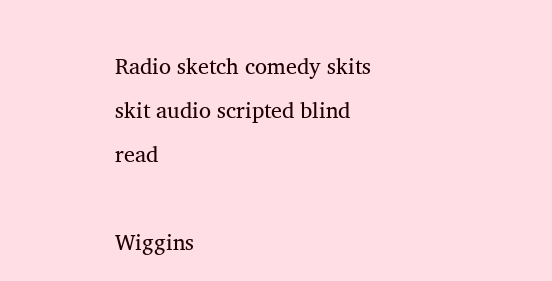Radio sketch comedy skits skit audio scripted blind read

Wiggins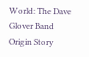World: The Dave Glover Band Origin Story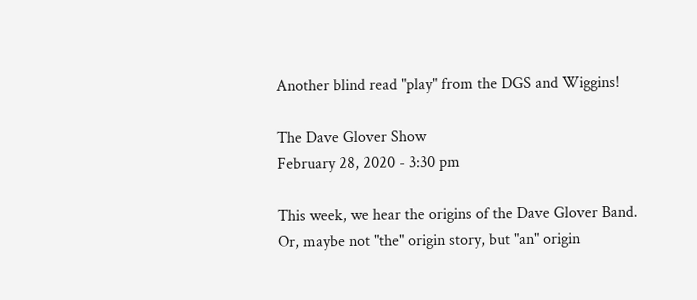Another blind read "play" from the DGS and Wiggins!

The Dave Glover Show
February 28, 2020 - 3:30 pm

This week, we hear the origins of the Dave Glover Band.  Or, maybe not "the" origin story, but "an" origin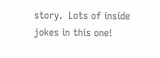story.  Lots of inside jokes in this one!